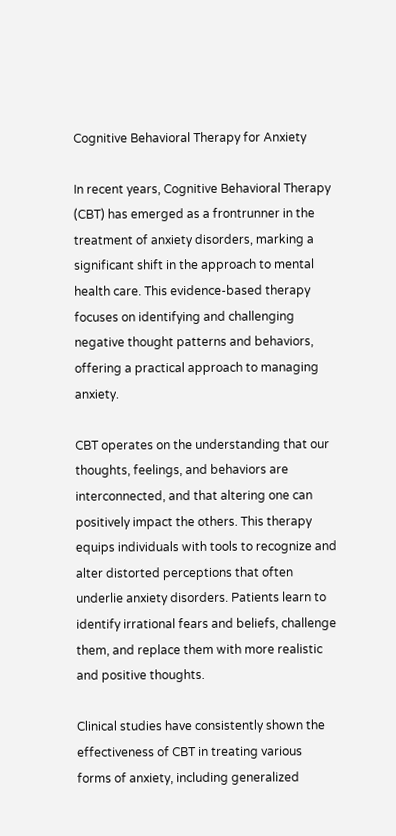Cognitive Behavioral Therapy for Anxiety

In recent years, Cognitive Behavioral Therapy (CBT) has emerged as a frontrunner in the treatment of anxiety disorders, marking a significant shift in the approach to mental health care. This evidence-based therapy focuses on identifying and challenging negative thought patterns and behaviors, offering a practical approach to managing anxiety.

CBT operates on the understanding that our thoughts, feelings, and behaviors are interconnected, and that altering one can positively impact the others. This therapy equips individuals with tools to recognize and alter distorted perceptions that often underlie anxiety disorders. Patients learn to identify irrational fears and beliefs, challenge them, and replace them with more realistic and positive thoughts.

Clinical studies have consistently shown the effectiveness of CBT in treating various forms of anxiety, including generalized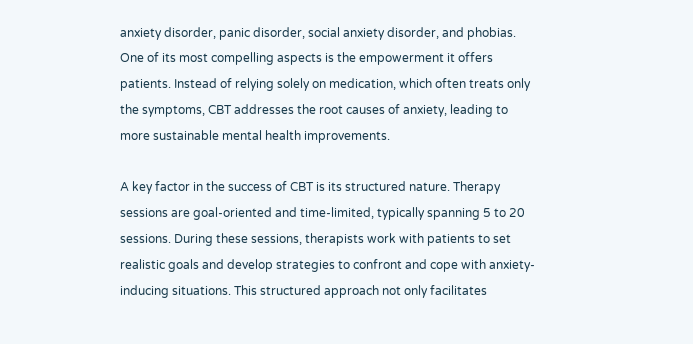anxiety disorder, panic disorder, social anxiety disorder, and phobias. One of its most compelling aspects is the empowerment it offers patients. Instead of relying solely on medication, which often treats only the symptoms, CBT addresses the root causes of anxiety, leading to more sustainable mental health improvements.

A key factor in the success of CBT is its structured nature. Therapy sessions are goal-oriented and time-limited, typically spanning 5 to 20 sessions. During these sessions, therapists work with patients to set realistic goals and develop strategies to confront and cope with anxiety-inducing situations. This structured approach not only facilitates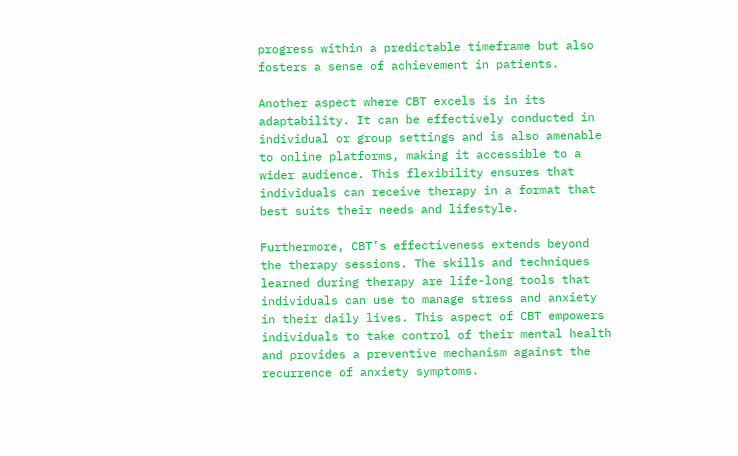progress within a predictable timeframe but also fosters a sense of achievement in patients.

Another aspect where CBT excels is in its adaptability. It can be effectively conducted in individual or group settings and is also amenable to online platforms, making it accessible to a wider audience. This flexibility ensures that individuals can receive therapy in a format that best suits their needs and lifestyle.

Furthermore, CBT’s effectiveness extends beyond the therapy sessions. The skills and techniques learned during therapy are life-long tools that individuals can use to manage stress and anxiety in their daily lives. This aspect of CBT empowers individuals to take control of their mental health and provides a preventive mechanism against the recurrence of anxiety symptoms.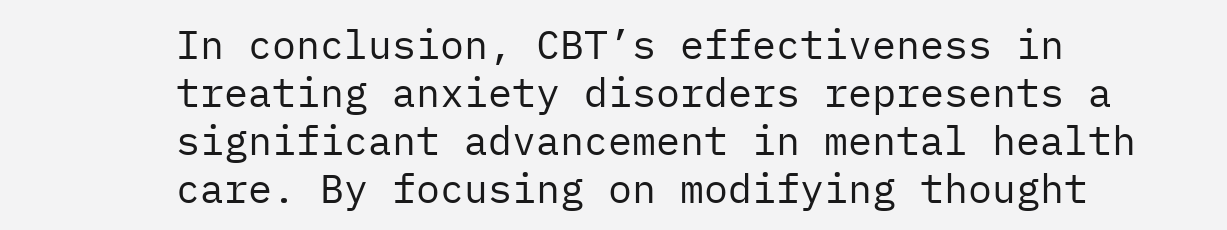In conclusion, CBT’s effectiveness in treating anxiety disorders represents a significant advancement in mental health care. By focusing on modifying thought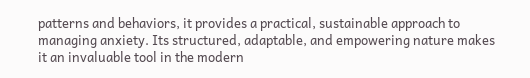patterns and behaviors, it provides a practical, sustainable approach to managing anxiety. Its structured, adaptable, and empowering nature makes it an invaluable tool in the modern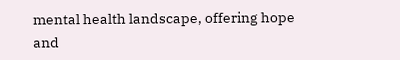mental health landscape, offering hope and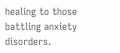healing to those battling anxiety disorders.